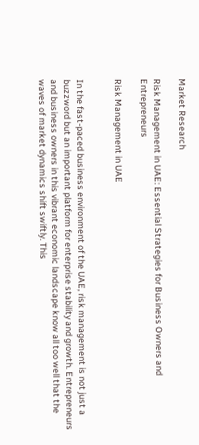Market Research

Risk Management in UAE: Essential Strategies for Business Owners and Entrepreneurs

Risk Management in UAE


In the fast-paced business environment of the UAE, risk management is not just a buzzword but an important platform for enterprise stability and growth. Entrepreneurs and business owners in this vibrant economic landscape know all too well that the waves of market dynamics shift swiftly. This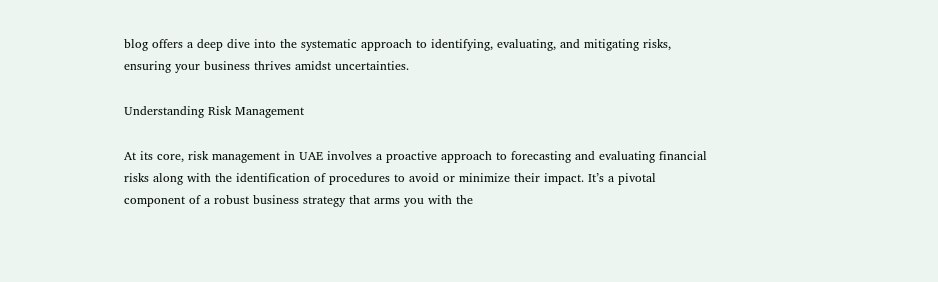blog offers a deep dive into the systematic approach to identifying, evaluating, and mitigating risks, ensuring your business thrives amidst uncertainties.

Understanding Risk Management

At its core, risk management in UAE involves a proactive approach to forecasting and evaluating financial risks along with the identification of procedures to avoid or minimize their impact. It’s a pivotal component of a robust business strategy that arms you with the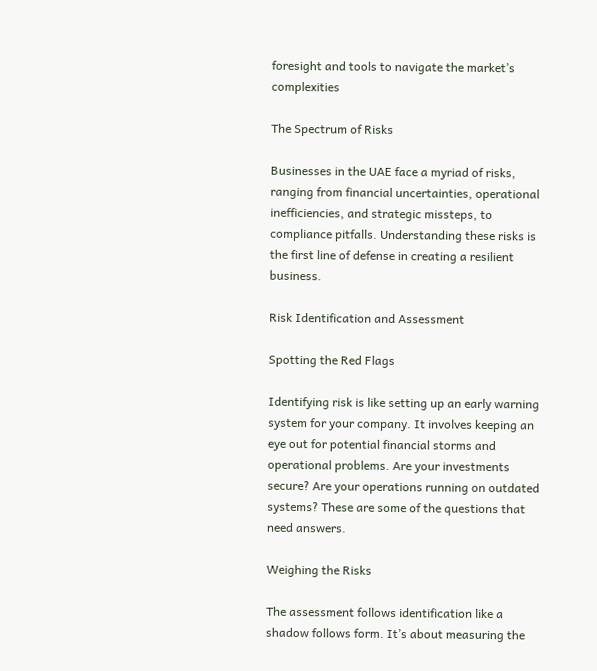foresight and tools to navigate the market’s complexities

The Spectrum of Risks

Businesses in the UAE face a myriad of risks, ranging from financial uncertainties, operational inefficiencies, and strategic missteps, to compliance pitfalls. Understanding these risks is the first line of defense in creating a resilient business.

Risk Identification and Assessment

Spotting the Red Flags

Identifying risk is like setting up an early warning system for your company. It involves keeping an eye out for potential financial storms and operational problems. Are your investments secure? Are your operations running on outdated systems? These are some of the questions that need answers.

Weighing the Risks

The assessment follows identification like a shadow follows form. It’s about measuring the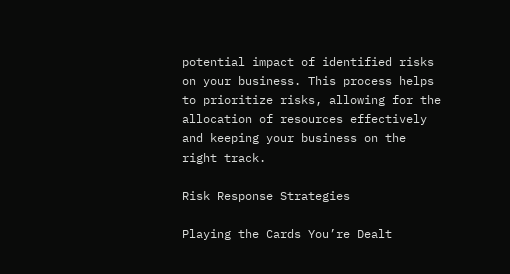potential impact of identified risks on your business. This process helps to prioritize risks, allowing for the allocation of resources effectively and keeping your business on the right track.

Risk Response Strategies

Playing the Cards You’re Dealt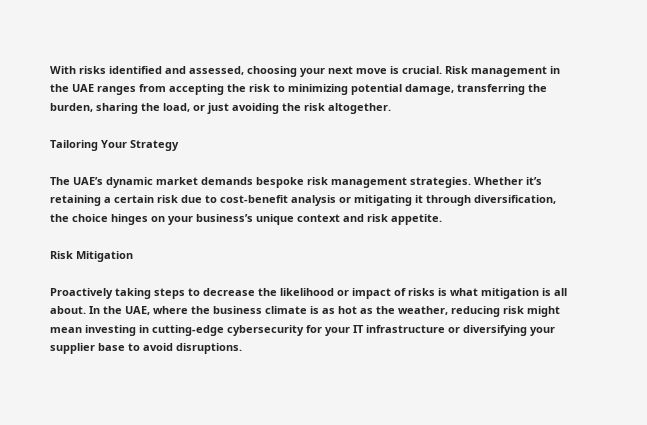With risks identified and assessed, choosing your next move is crucial. Risk management in the UAE ranges from accepting the risk to minimizing potential damage, transferring the burden, sharing the load, or just avoiding the risk altogether.

Tailoring Your Strategy

The UAE’s dynamic market demands bespoke risk management strategies. Whether it’s retaining a certain risk due to cost-benefit analysis or mitigating it through diversification, the choice hinges on your business’s unique context and risk appetite.

Risk Mitigation

Proactively taking steps to decrease the likelihood or impact of risks is what mitigation is all about. In the UAE, where the business climate is as hot as the weather, reducing risk might mean investing in cutting-edge cybersecurity for your IT infrastructure or diversifying your supplier base to avoid disruptions.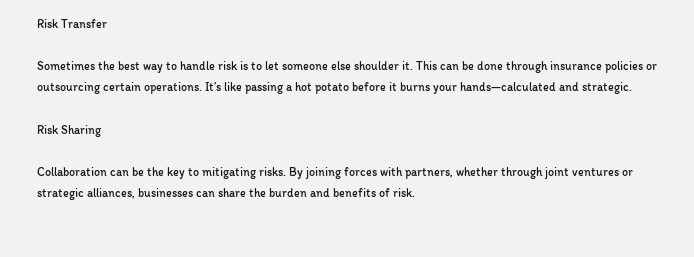Risk Transfer

Sometimes the best way to handle risk is to let someone else shoulder it. This can be done through insurance policies or outsourcing certain operations. It’s like passing a hot potato before it burns your hands—calculated and strategic.

Risk Sharing

Collaboration can be the key to mitigating risks. By joining forces with partners, whether through joint ventures or strategic alliances, businesses can share the burden and benefits of risk.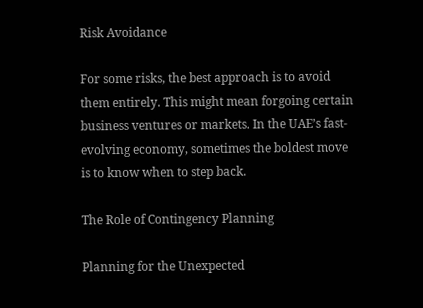Risk Avoidance

For some risks, the best approach is to avoid them entirely. This might mean forgoing certain business ventures or markets. In the UAE’s fast-evolving economy, sometimes the boldest move is to know when to step back.

The Role of Contingency Planning

Planning for the Unexpected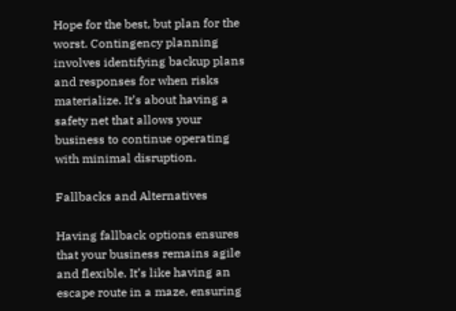Hope for the best, but plan for the worst. Contingency planning involves identifying backup plans and responses for when risks materialize. It’s about having a safety net that allows your business to continue operating with minimal disruption.

Fallbacks and Alternatives

Having fallback options ensures that your business remains agile and flexible. It’s like having an escape route in a maze, ensuring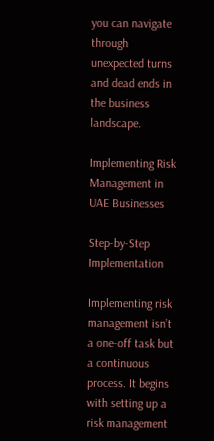you can navigate through unexpected turns and dead ends in the business landscape.

Implementing Risk Management in UAE Businesses

Step-by-Step Implementation

Implementing risk management isn’t a one-off task but a continuous process. It begins with setting up a risk management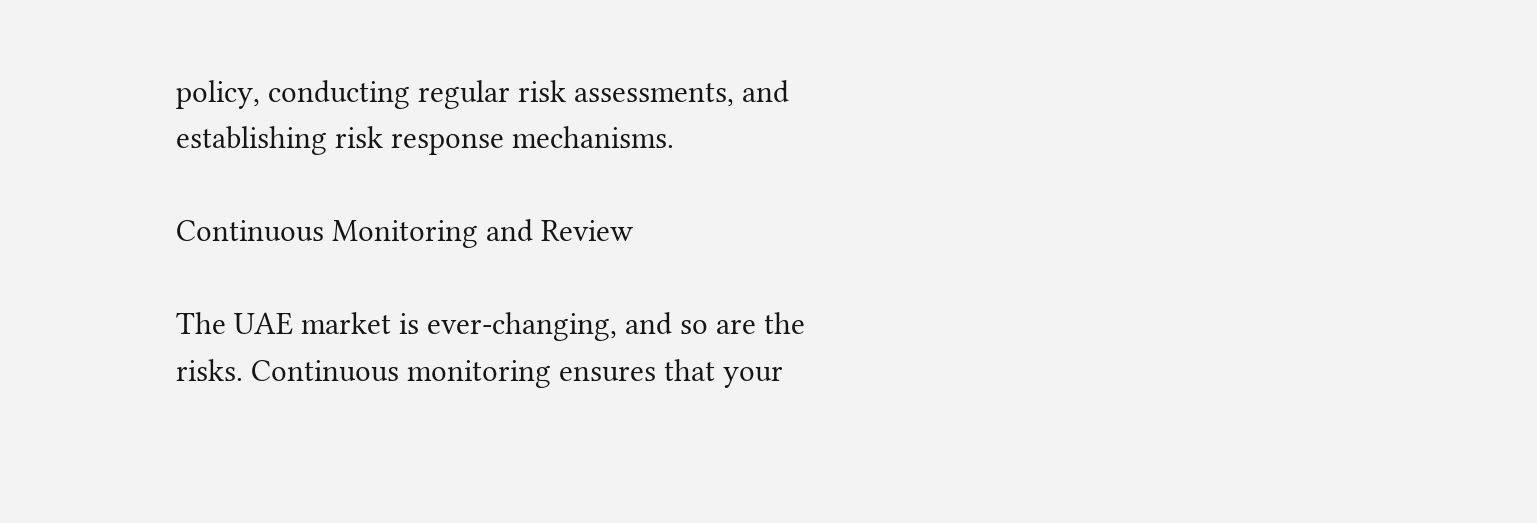policy, conducting regular risk assessments, and establishing risk response mechanisms.

Continuous Monitoring and Review

The UAE market is ever-changing, and so are the risks. Continuous monitoring ensures that your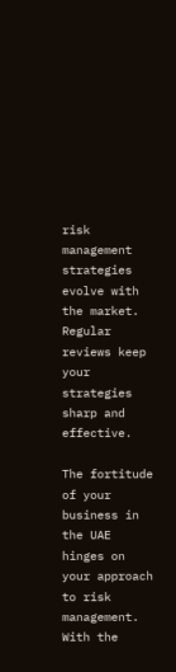risk management strategies evolve with the market. Regular reviews keep your strategies sharp and effective.

The fortitude of your business in the UAE hinges on your approach to risk management. With the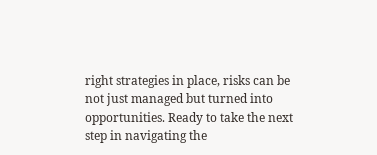right strategies in place, risks can be not just managed but turned into opportunities. Ready to take the next step in navigating the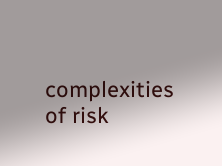complexities of risk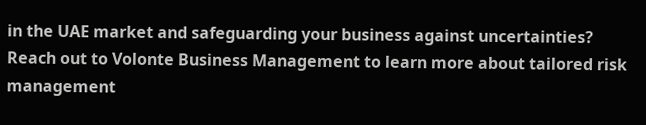in the UAE market and safeguarding your business against uncertainties? Reach out to Volonte Business Management to learn more about tailored risk management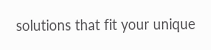solutions that fit your unique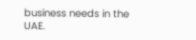business needs in the UAE.